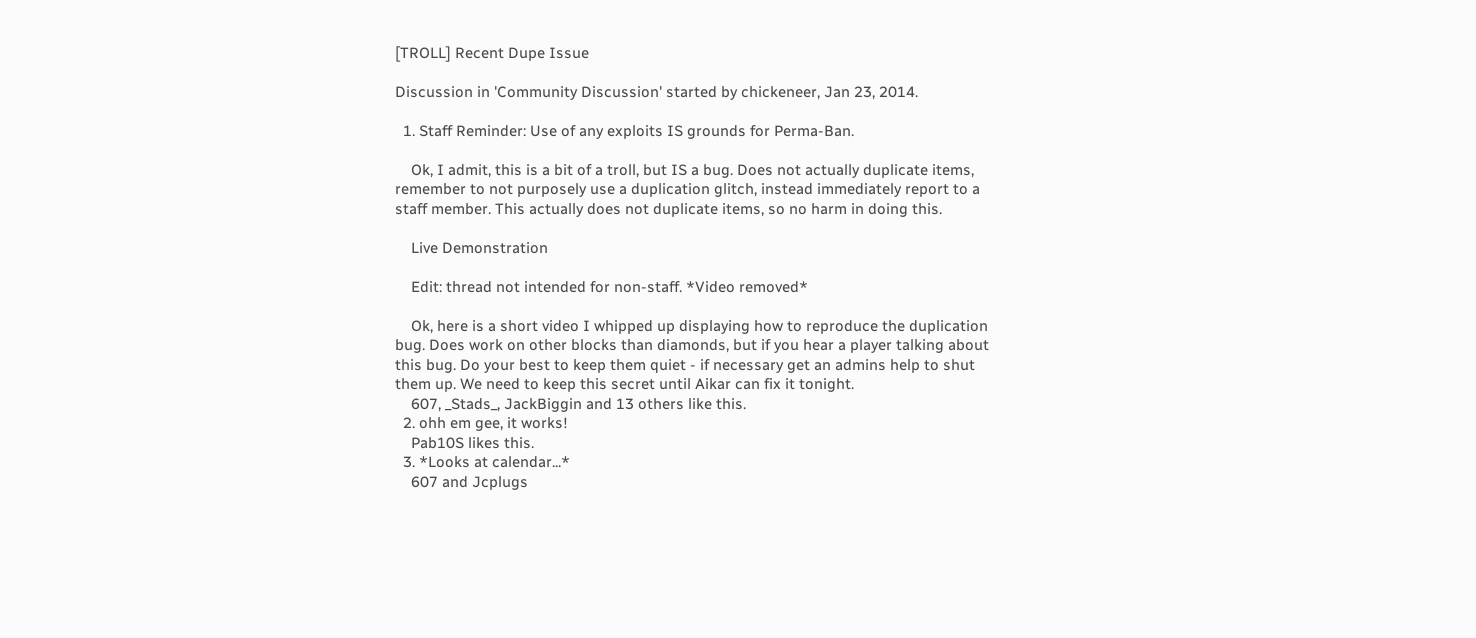[TROLL] Recent Dupe Issue

Discussion in 'Community Discussion' started by chickeneer, Jan 23, 2014.

  1. Staff Reminder: Use of any exploits IS grounds for Perma-Ban.

    Ok, I admit, this is a bit of a troll, but IS a bug. Does not actually duplicate items, remember to not purposely use a duplication glitch, instead immediately report to a staff member. This actually does not duplicate items, so no harm in doing this.

    Live Demonstration

    Edit: thread not intended for non-staff. *Video removed*

    Ok, here is a short video I whipped up displaying how to reproduce the duplication bug. Does work on other blocks than diamonds, but if you hear a player talking about this bug. Do your best to keep them quiet - if necessary get an admins help to shut them up. We need to keep this secret until Aikar can fix it tonight.
    607, _Stads_, JackBiggin and 13 others like this.
  2. ohh em gee, it works!
    Pab10S likes this.
  3. *Looks at calendar...*
    607 and Jcplugs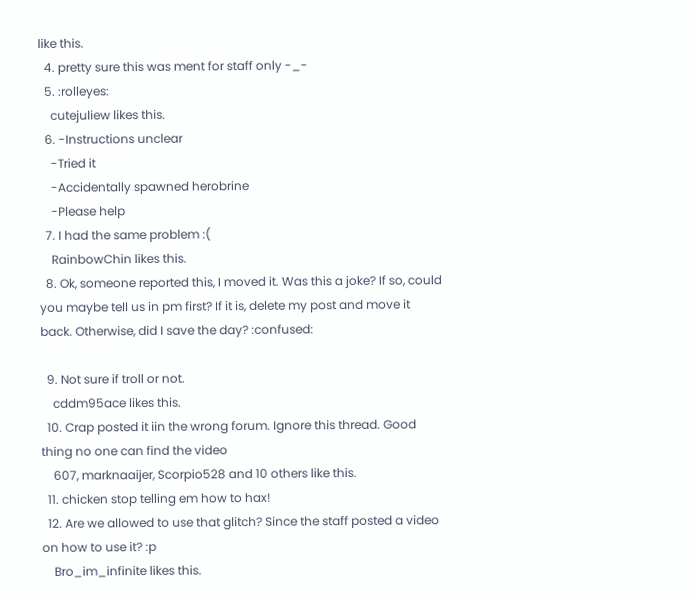like this.
  4. pretty sure this was ment for staff only -_-
  5. :rolleyes:
    cutejuliew likes this.
  6. -Instructions unclear
    -Tried it
    -Accidentally spawned herobrine
    -Please help
  7. I had the same problem :(
    RainbowChin likes this.
  8. Ok, someone reported this, I moved it. Was this a joke? If so, could you maybe tell us in pm first? If it is, delete my post and move it back. Otherwise, did I save the day? :confused:

  9. Not sure if troll or not.
    cddm95ace likes this.
  10. Crap posted it iin the wrong forum. Ignore this thread. Good thing no one can find the video
    607, marknaaijer, Scorpio528 and 10 others like this.
  11. chicken stop telling em how to hax!
  12. Are we allowed to use that glitch? Since the staff posted a video on how to use it? :p
    Bro_im_infinite likes this.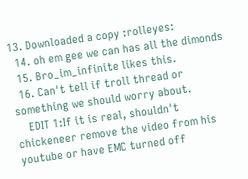13. Downloaded a copy :rolleyes:
  14. oh em gee we can has all the dimonds
  15. Bro_im_infinite likes this.
  16. Can't tell if troll thread or something we should worry about.
    EDIT 1:If it is real, shouldn't chickeneer remove the video from his youtube or have EMC turned off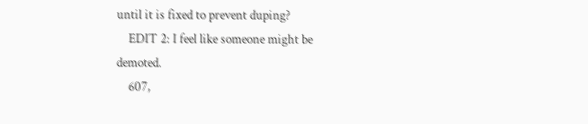until it is fixed to prevent duping?
    EDIT 2: I feel like someone might be demoted.
    607,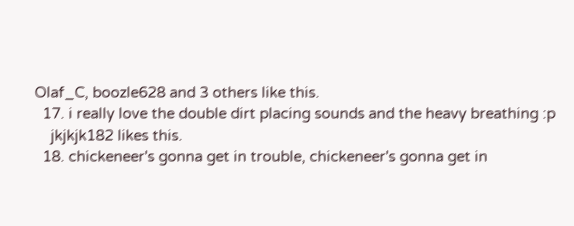Olaf_C, boozle628 and 3 others like this.
  17. i really love the double dirt placing sounds and the heavy breathing :p
    jkjkjk182 likes this.
  18. chickeneer's gonna get in trouble, chickeneer's gonna get in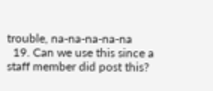trouble, na-na-na-na-na
  19. Can we use this since a staff member did post this?